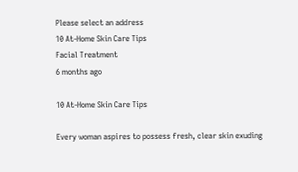Please select an address
10 At-Home Skin Care Tips
Facial Treatment
6 months ago

10 At-Home Skin Care Tips

Every woman aspires to possess fresh, clear skin exuding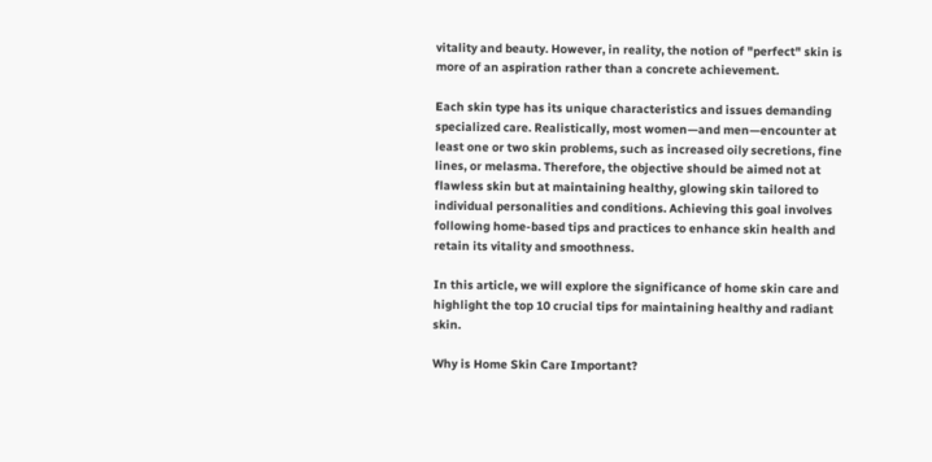vitality and beauty. However, in reality, the notion of "perfect" skin is more of an aspiration rather than a concrete achievement.

Each skin type has its unique characteristics and issues demanding specialized care. Realistically, most women—and men—encounter at least one or two skin problems, such as increased oily secretions, fine lines, or melasma. Therefore, the objective should be aimed not at flawless skin but at maintaining healthy, glowing skin tailored to individual personalities and conditions. Achieving this goal involves following home-based tips and practices to enhance skin health and retain its vitality and smoothness.

In this article, we will explore the significance of home skin care and highlight the top 10 crucial tips for maintaining healthy and radiant skin.

Why is Home Skin Care Important?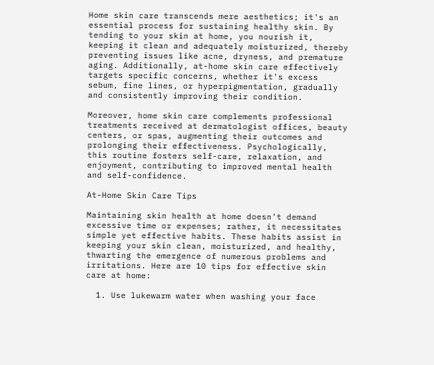Home skin care transcends mere aesthetics; it's an essential process for sustaining healthy skin. By tending to your skin at home, you nourish it, keeping it clean and adequately moisturized, thereby preventing issues like acne, dryness, and premature aging. Additionally, at-home skin care effectively targets specific concerns, whether it's excess sebum, fine lines, or hyperpigmentation, gradually and consistently improving their condition.

Moreover, home skin care complements professional treatments received at dermatologist offices, beauty centers, or spas, augmenting their outcomes and prolonging their effectiveness. Psychologically, this routine fosters self-care, relaxation, and enjoyment, contributing to improved mental health and self-confidence.

At-Home Skin Care Tips

Maintaining skin health at home doesn't demand excessive time or expenses; rather, it necessitates simple yet effective habits. These habits assist in keeping your skin clean, moisturized, and healthy, thwarting the emergence of numerous problems and irritations. Here are 10 tips for effective skin care at home:

  1. Use lukewarm water when washing your face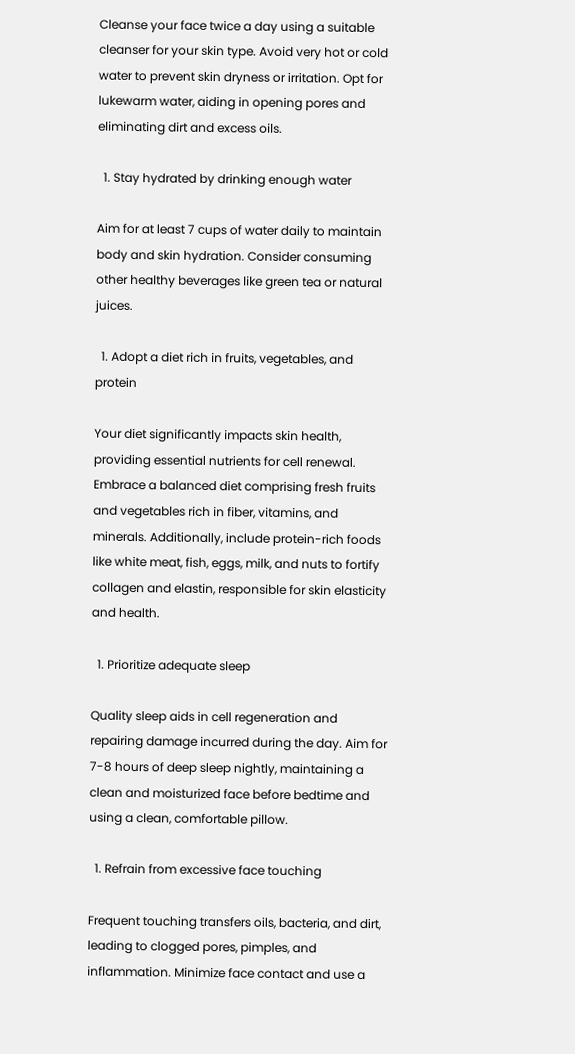Cleanse your face twice a day using a suitable cleanser for your skin type. Avoid very hot or cold water to prevent skin dryness or irritation. Opt for lukewarm water, aiding in opening pores and eliminating dirt and excess oils.

  1. Stay hydrated by drinking enough water

Aim for at least 7 cups of water daily to maintain body and skin hydration. Consider consuming other healthy beverages like green tea or natural juices.

  1. Adopt a diet rich in fruits, vegetables, and protein

Your diet significantly impacts skin health, providing essential nutrients for cell renewal. Embrace a balanced diet comprising fresh fruits and vegetables rich in fiber, vitamins, and minerals. Additionally, include protein-rich foods like white meat, fish, eggs, milk, and nuts to fortify collagen and elastin, responsible for skin elasticity and health.

  1. Prioritize adequate sleep

Quality sleep aids in cell regeneration and repairing damage incurred during the day. Aim for 7-8 hours of deep sleep nightly, maintaining a clean and moisturized face before bedtime and using a clean, comfortable pillow.

  1. Refrain from excessive face touching

Frequent touching transfers oils, bacteria, and dirt, leading to clogged pores, pimples, and inflammation. Minimize face contact and use a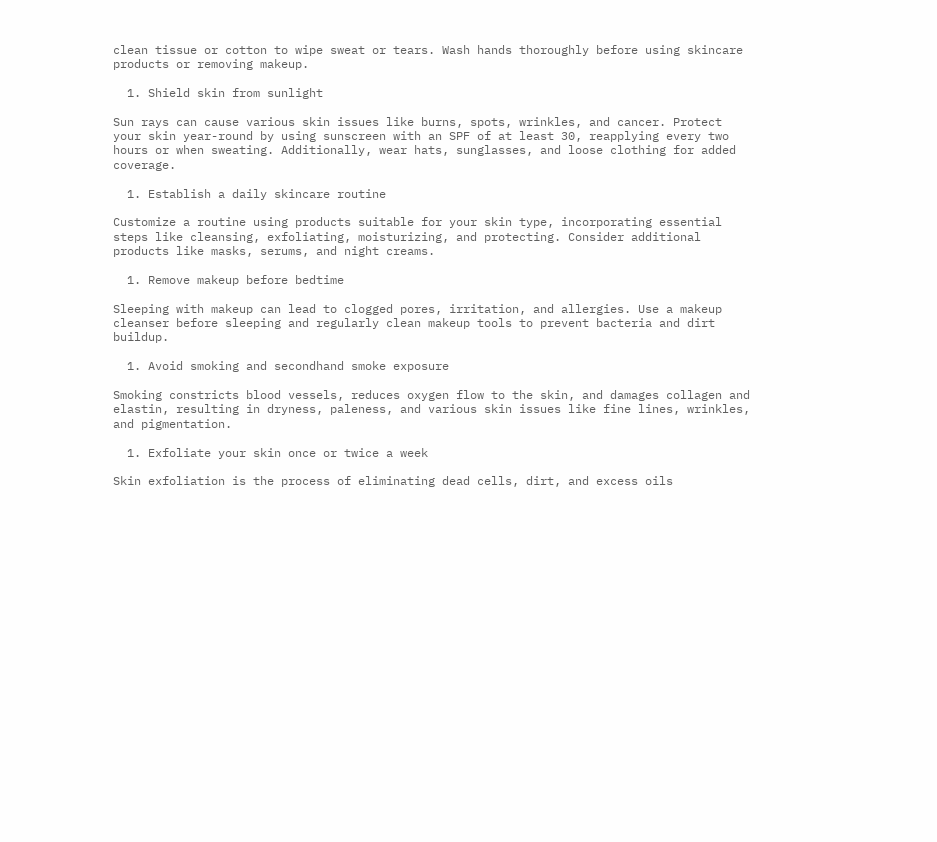clean tissue or cotton to wipe sweat or tears. Wash hands thoroughly before using skincare products or removing makeup.

  1. Shield skin from sunlight

Sun rays can cause various skin issues like burns, spots, wrinkles, and cancer. Protect your skin year-round by using sunscreen with an SPF of at least 30, reapplying every two hours or when sweating. Additionally, wear hats, sunglasses, and loose clothing for added coverage.

  1. Establish a daily skincare routine

Customize a routine using products suitable for your skin type, incorporating essential steps like cleansing, exfoliating, moisturizing, and protecting. Consider additional products like masks, serums, and night creams.

  1. Remove makeup before bedtime

Sleeping with makeup can lead to clogged pores, irritation, and allergies. Use a makeup cleanser before sleeping and regularly clean makeup tools to prevent bacteria and dirt buildup.

  1. Avoid smoking and secondhand smoke exposure

Smoking constricts blood vessels, reduces oxygen flow to the skin, and damages collagen and elastin, resulting in dryness, paleness, and various skin issues like fine lines, wrinkles, and pigmentation.

  1. Exfoliate your skin once or twice a week

Skin exfoliation is the process of eliminating dead cells, dirt, and excess oils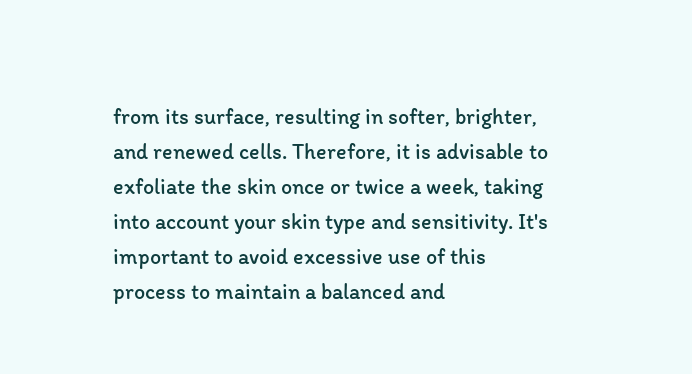from its surface, resulting in softer, brighter, and renewed cells. Therefore, it is advisable to exfoliate the skin once or twice a week, taking into account your skin type and sensitivity. It's important to avoid excessive use of this process to maintain a balanced and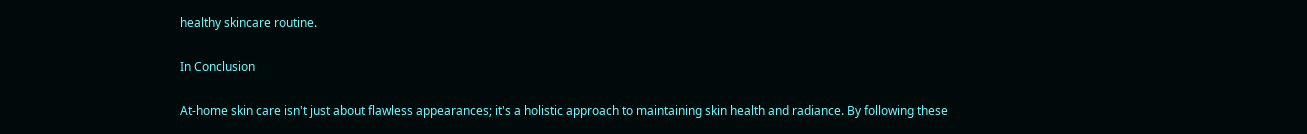healthy skincare routine.

In Conclusion

At-home skin care isn't just about flawless appearances; it's a holistic approach to maintaining skin health and radiance. By following these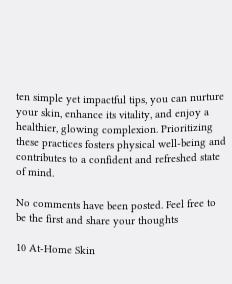ten simple yet impactful tips, you can nurture your skin, enhance its vitality, and enjoy a healthier, glowing complexion. Prioritizing these practices fosters physical well-being and contributes to a confident and refreshed state of mind.

No comments have been posted. Feel free to be the first and share your thoughts

10 At-Home Skin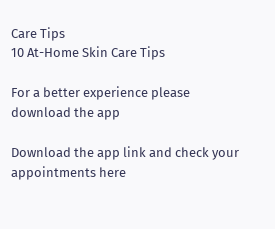Care Tips
10 At-Home Skin Care Tips

For a better experience please download the app

Download the app link and check your appointments here